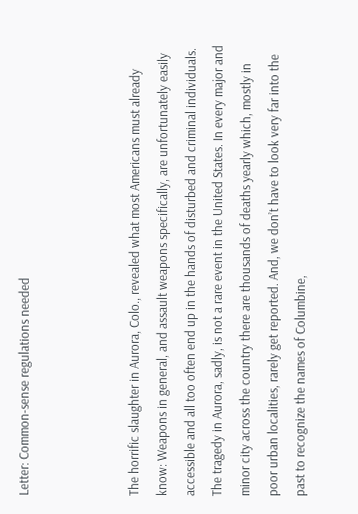Letter: Common-sense regulations needed



The horrific slaughter in Aurora, Colo., revealed what most Americans must already know: Weapons in general, and assault weapons specifically, are unfortunately easily accessible and all too often end up in the hands of disturbed and criminal individuals. The tragedy in Aurora, sadly, is not a rare event in the United States. In every major and minor city across the country there are thousands of deaths yearly which, mostly in poor urban localities, rarely get reported. And, we don’t have to look very far into the past to recognize the names of Columbine,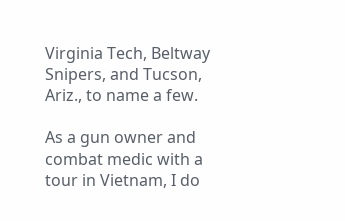Virginia Tech, Beltway Snipers, and Tucson, Ariz., to name a few.

As a gun owner and combat medic with a tour in Vietnam, I do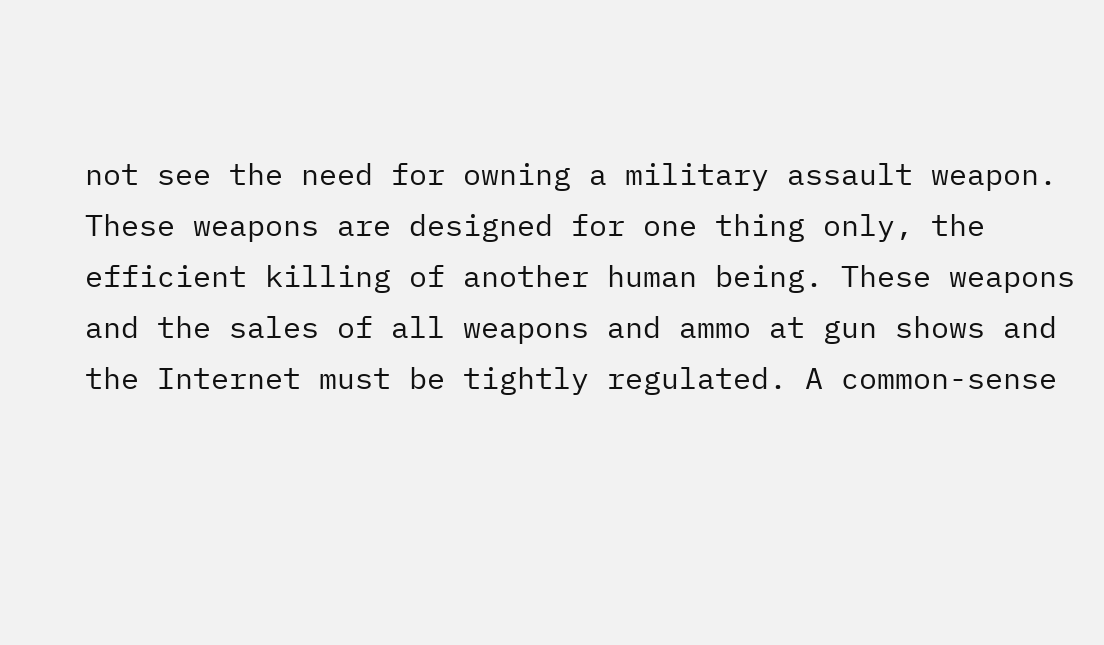not see the need for owning a military assault weapon. These weapons are designed for one thing only, the efficient killing of another human being. These weapons and the sales of all weapons and ammo at gun shows and the Internet must be tightly regulated. A common-sense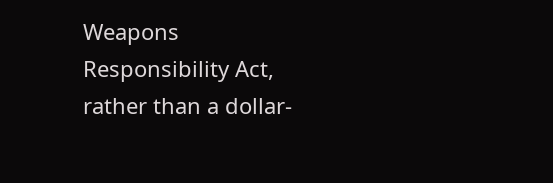Weapons Responsibility Act, rather than a dollar-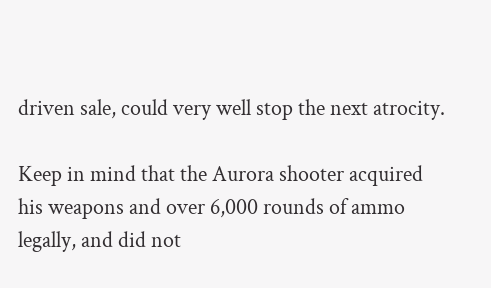driven sale, could very well stop the next atrocity.

Keep in mind that the Aurora shooter acquired his weapons and over 6,000 rounds of ammo legally, and did not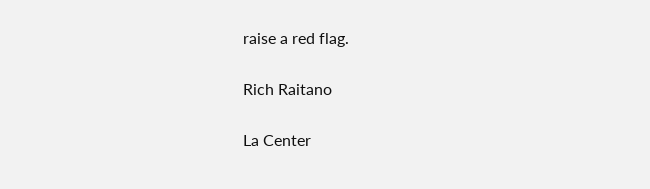raise a red flag.

Rich Raitano

La Center